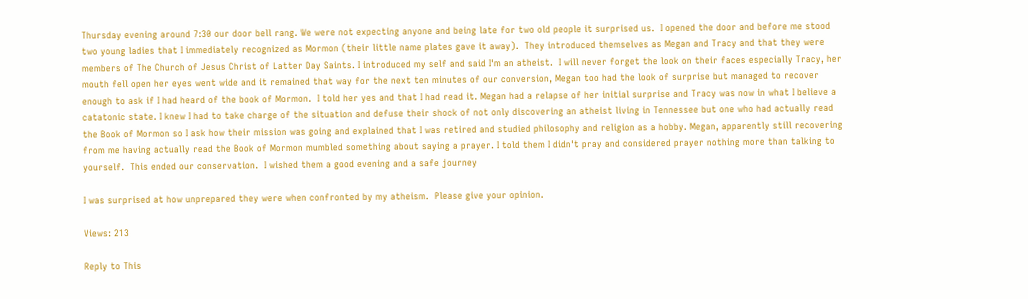Thursday evening around 7:30 our door bell rang. We were not expecting anyone and being late for two old people it surprised us.  I opened the door and before me stood two young ladies that I immediately recognized as Mormon (their little name plates gave it away).  They introduced themselves as Megan and Tracy and that they were members of The Church of Jesus Christ of Latter Day Saints. I introduced my self and said I'm an atheist.  I will never forget the look on their faces especially Tracy, her mouth fell open her eyes went wide and it remained that way for the next ten minutes of our conversion, Megan too had the look of surprise but managed to recover enough to ask if I had heard of the book of Mormon.  I told her yes and that I had read it. Megan had a relapse of her initial surprise and Tracy was now in what I believe a catatonic state. I knew I had to take charge of the situation and defuse their shock of not only discovering an atheist living in Tennessee but one who had actually read the Book of Mormon so I ask how their mission was going and explained that I was retired and studied philosophy and religion as a hobby. Megan, apparently still recovering from me having actually read the Book of Mormon mumbled something about saying a prayer. I told them I didn't pray and considered prayer nothing more than talking to yourself.  This ended our conservation.  I wished them a good evening and a safe journey

I was surprised at how unprepared they were when confronted by my atheism.  Please give your opinion.

Views: 213

Reply to This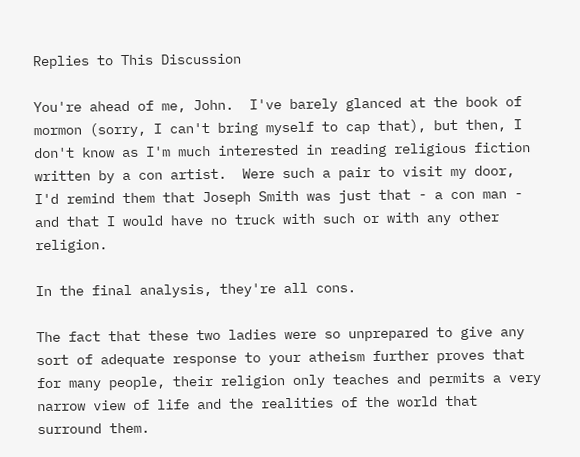Replies to This Discussion

You're ahead of me, John.  I've barely glanced at the book of mormon (sorry, I can't bring myself to cap that), but then, I don't know as I'm much interested in reading religious fiction written by a con artist.  Were such a pair to visit my door, I'd remind them that Joseph Smith was just that - a con man - and that I would have no truck with such or with any other religion.

In the final analysis, they're all cons.

The fact that these two ladies were so unprepared to give any sort of adequate response to your atheism further proves that for many people, their religion only teaches and permits a very narrow view of life and the realities of the world that surround them.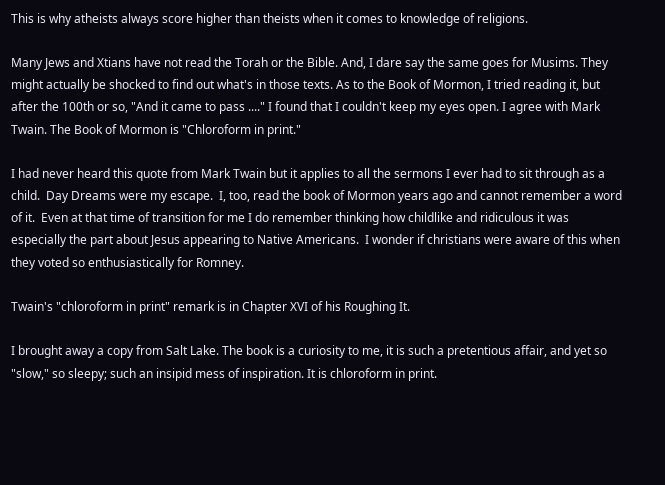This is why atheists always score higher than theists when it comes to knowledge of religions.

Many Jews and Xtians have not read the Torah or the Bible. And, I dare say the same goes for Musims. They might actually be shocked to find out what's in those texts. As to the Book of Mormon, I tried reading it, but after the 100th or so, "And it came to pass ...." I found that I couldn't keep my eyes open. I agree with Mark Twain. The Book of Mormon is "Chloroform in print."

I had never heard this quote from Mark Twain but it applies to all the sermons I ever had to sit through as a child.  Day Dreams were my escape.  I, too, read the book of Mormon years ago and cannot remember a word of it.  Even at that time of transition for me I do remember thinking how childlike and ridiculous it was especially the part about Jesus appearing to Native Americans.  I wonder if christians were aware of this when they voted so enthusiastically for Romney.

Twain's "chloroform in print" remark is in Chapter XVI of his Roughing It.

I brought away a copy from Salt Lake. The book is a curiosity to me, it is such a pretentious affair, and yet so "slow," so sleepy; such an insipid mess of inspiration. It is chloroform in print.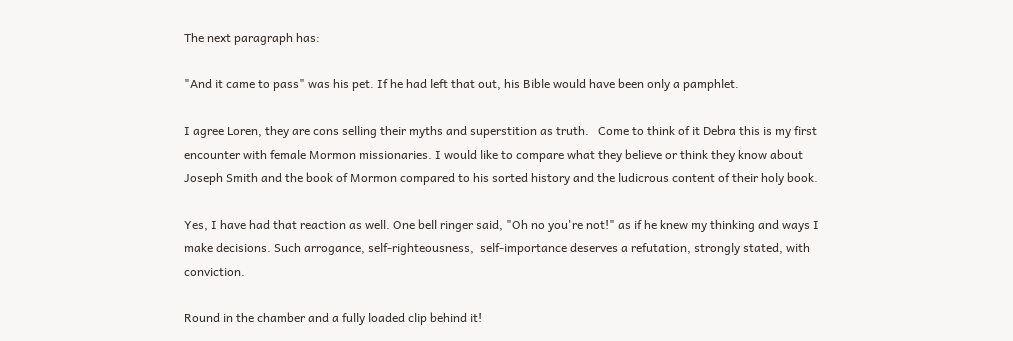The next paragraph has:

"And it came to pass" was his pet. If he had left that out, his Bible would have been only a pamphlet.

I agree Loren, they are cons selling their myths and superstition as truth.   Come to think of it Debra this is my first encounter with female Mormon missionaries. I would like to compare what they believe or think they know about Joseph Smith and the book of Mormon compared to his sorted history and the ludicrous content of their holy book.

Yes, I have had that reaction as well. One bell ringer said, "Oh no you're not!" as if he knew my thinking and ways I make decisions. Such arrogance, self-righteousness,  self-importance deserves a refutation, strongly stated, with conviction.

Round in the chamber and a fully loaded clip behind it!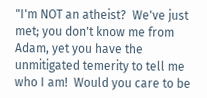"I'm NOT an atheist?  We've just met; you don't know me from Adam, yet you have the unmitigated temerity to tell me who I am!  Would you care to be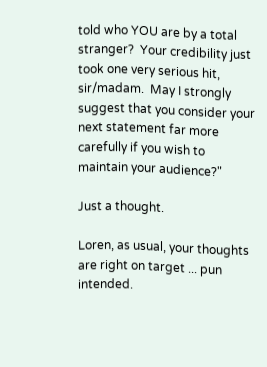told who YOU are by a total stranger?  Your credibility just took one very serious hit, sir/madam.  May I strongly suggest that you consider your next statement far more carefully if you wish to maintain your audience?"

Just a thought.

Loren, as usual, your thoughts are right on target ... pun intended.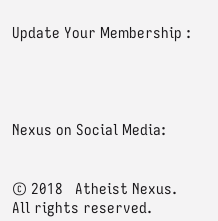Update Your Membership :




Nexus on Social Media:


© 2018   Atheist Nexus. All rights reserved.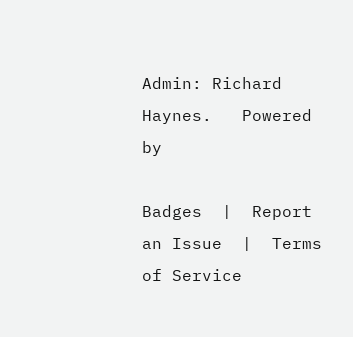Admin: Richard Haynes.   Powered by

Badges  |  Report an Issue  |  Terms of Service